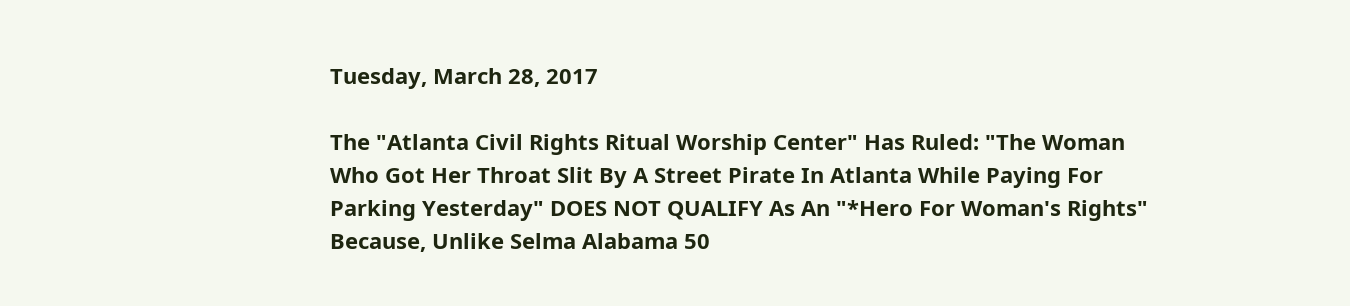Tuesday, March 28, 2017

The "Atlanta Civil Rights Ritual Worship Center" Has Ruled: "The Woman Who Got Her Throat Slit By A Street Pirate In Atlanta While Paying For Parking Yesterday" DOES NOT QUALIFY As An "*Hero For Woman's Rights" Because, Unlike Selma Alabama 50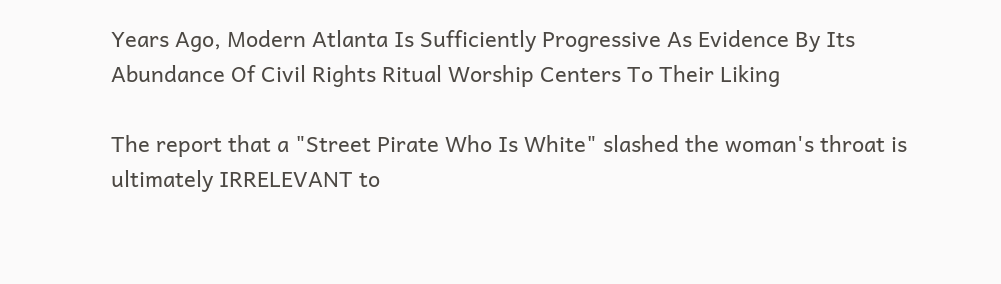Years Ago, Modern Atlanta Is Sufficiently Progressive As Evidence By Its Abundance Of Civil Rights Ritual Worship Centers To Their Liking

The report that a "Street Pirate Who Is White" slashed the woman's throat is ultimately IRRELEVANT to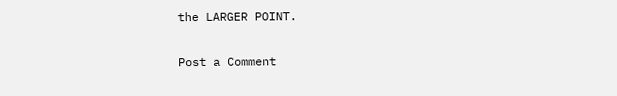the LARGER POINT.

Post a Comment